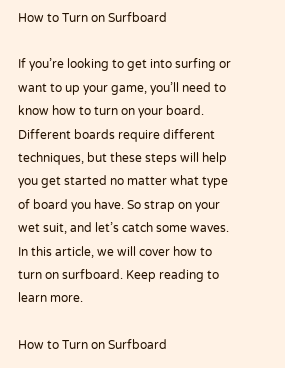How to Turn on Surfboard

If you’re looking to get into surfing or want to up your game, you’ll need to know how to turn on your board. Different boards require different techniques, but these steps will help you get started no matter what type of board you have. So strap on your wet suit, and let’s catch some waves. In this article, we will cover how to turn on surfboard. Keep reading to learn more.

How to Turn on Surfboard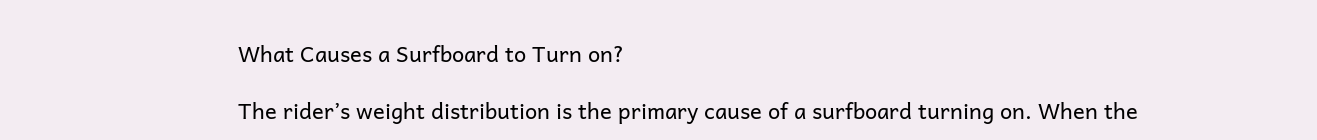What Causes a Surfboard to Turn on?

The rider’s weight distribution is the primary cause of a surfboard turning on. When the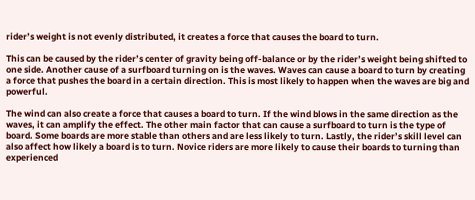rider’s weight is not evenly distributed, it creates a force that causes the board to turn.

This can be caused by the rider’s center of gravity being off-balance or by the rider’s weight being shifted to one side. Another cause of a surfboard turning on is the waves. Waves can cause a board to turn by creating a force that pushes the board in a certain direction. This is most likely to happen when the waves are big and powerful.

The wind can also create a force that causes a board to turn. If the wind blows in the same direction as the waves, it can amplify the effect. The other main factor that can cause a surfboard to turn is the type of board. Some boards are more stable than others and are less likely to turn. Lastly, the rider’s skill level can also affect how likely a board is to turn. Novice riders are more likely to cause their boards to turning than experienced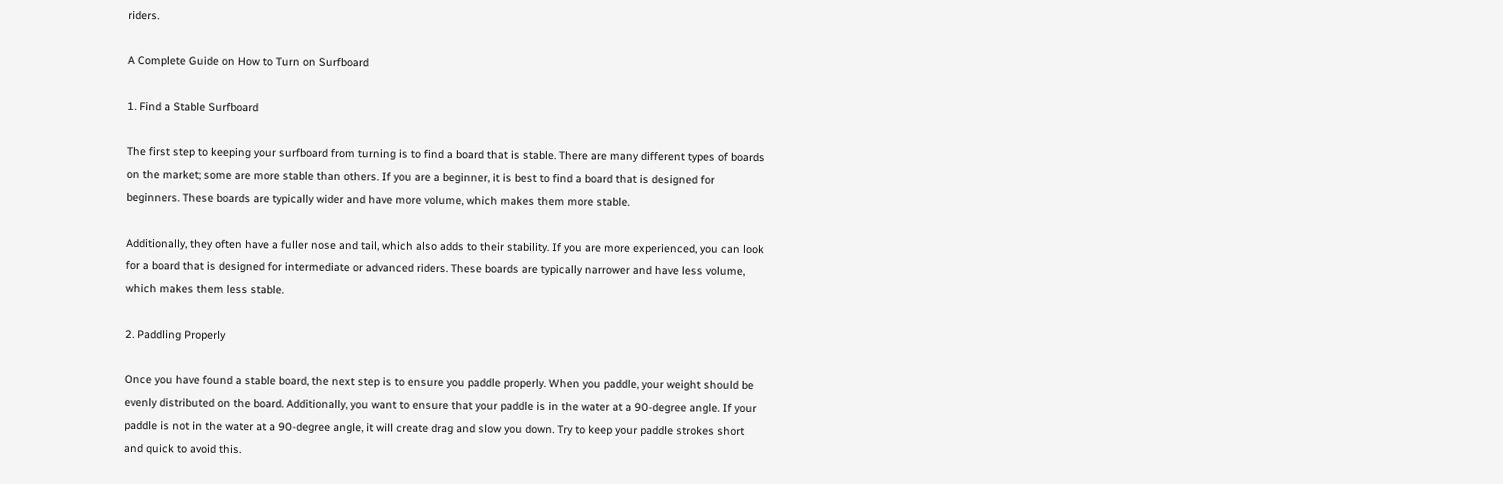riders.

A Complete Guide on How to Turn on Surfboard

1. Find a Stable Surfboard

The first step to keeping your surfboard from turning is to find a board that is stable. There are many different types of boards on the market; some are more stable than others. If you are a beginner, it is best to find a board that is designed for beginners. These boards are typically wider and have more volume, which makes them more stable.

Additionally, they often have a fuller nose and tail, which also adds to their stability. If you are more experienced, you can look for a board that is designed for intermediate or advanced riders. These boards are typically narrower and have less volume, which makes them less stable.

2. Paddling Properly

Once you have found a stable board, the next step is to ensure you paddle properly. When you paddle, your weight should be evenly distributed on the board. Additionally, you want to ensure that your paddle is in the water at a 90-degree angle. If your paddle is not in the water at a 90-degree angle, it will create drag and slow you down. Try to keep your paddle strokes short and quick to avoid this.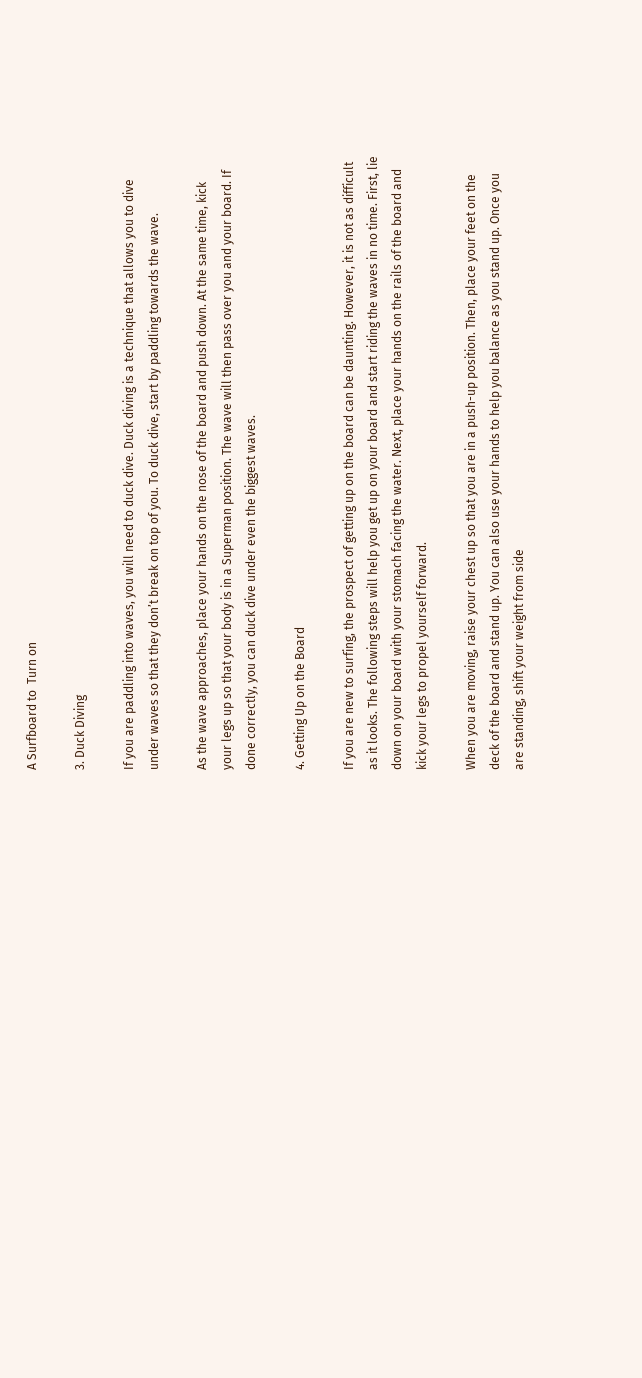A Surfboard to  Turn on

3. Duck Diving

If you are paddling into waves, you will need to duck dive. Duck diving is a technique that allows you to dive under waves so that they don’t break on top of you. To duck dive, start by paddling towards the wave.

As the wave approaches, place your hands on the nose of the board and push down. At the same time, kick your legs up so that your body is in a Superman position. The wave will then pass over you and your board. If done correctly, you can duck dive under even the biggest waves.

4. Getting Up on the Board

If you are new to surfing, the prospect of getting up on the board can be daunting. However, it is not as difficult as it looks. The following steps will help you get up on your board and start riding the waves in no time. First, lie down on your board with your stomach facing the water. Next, place your hands on the rails of the board and kick your legs to propel yourself forward.

When you are moving, raise your chest up so that you are in a push-up position. Then, place your feet on the deck of the board and stand up. You can also use your hands to help you balance as you stand up. Once you are standing, shift your weight from side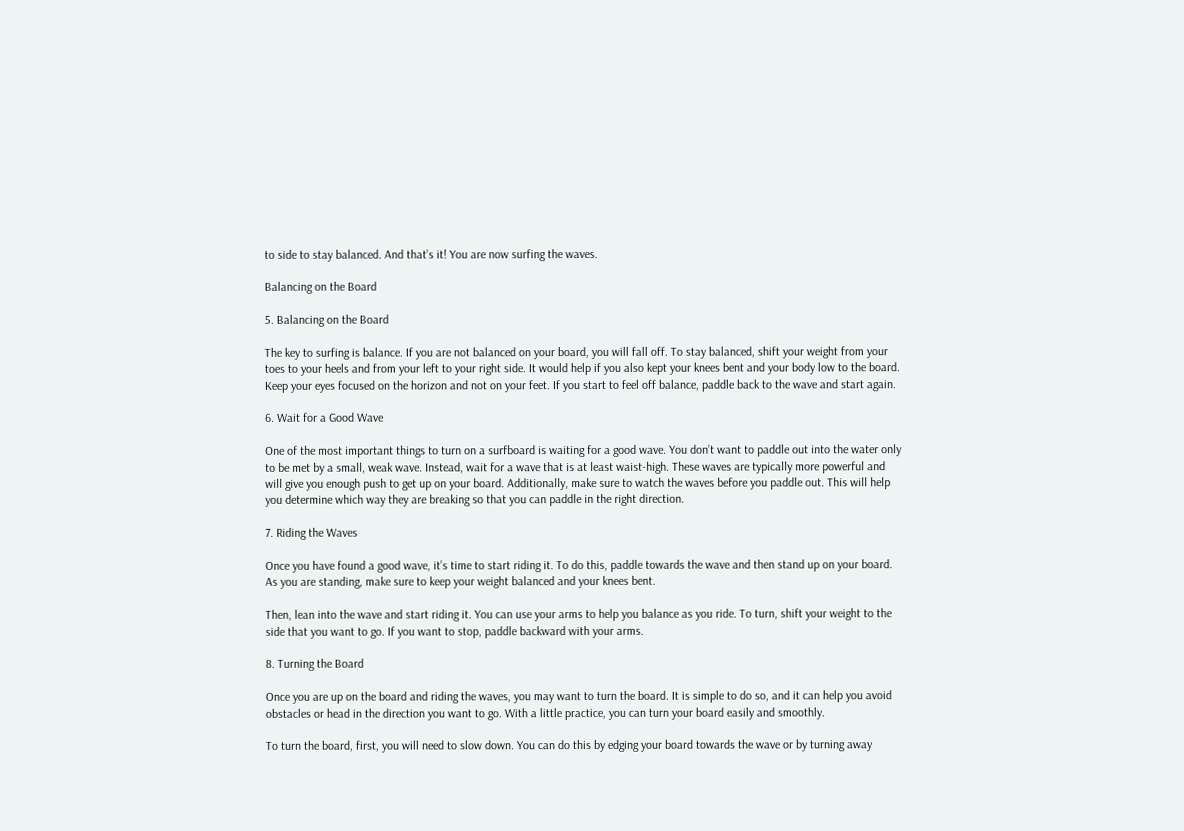to side to stay balanced. And that’s it! You are now surfing the waves.

Balancing on the Board

5. Balancing on the Board

The key to surfing is balance. If you are not balanced on your board, you will fall off. To stay balanced, shift your weight from your toes to your heels and from your left to your right side. It would help if you also kept your knees bent and your body low to the board. Keep your eyes focused on the horizon and not on your feet. If you start to feel off balance, paddle back to the wave and start again.

6. Wait for a Good Wave

One of the most important things to turn on a surfboard is waiting for a good wave. You don’t want to paddle out into the water only to be met by a small, weak wave. Instead, wait for a wave that is at least waist-high. These waves are typically more powerful and will give you enough push to get up on your board. Additionally, make sure to watch the waves before you paddle out. This will help you determine which way they are breaking so that you can paddle in the right direction.

7. Riding the Waves

Once you have found a good wave, it’s time to start riding it. To do this, paddle towards the wave and then stand up on your board. As you are standing, make sure to keep your weight balanced and your knees bent.

Then, lean into the wave and start riding it. You can use your arms to help you balance as you ride. To turn, shift your weight to the side that you want to go. If you want to stop, paddle backward with your arms.

8. Turning the Board

Once you are up on the board and riding the waves, you may want to turn the board. It is simple to do so, and it can help you avoid obstacles or head in the direction you want to go. With a little practice, you can turn your board easily and smoothly.

To turn the board, first, you will need to slow down. You can do this by edging your board towards the wave or by turning away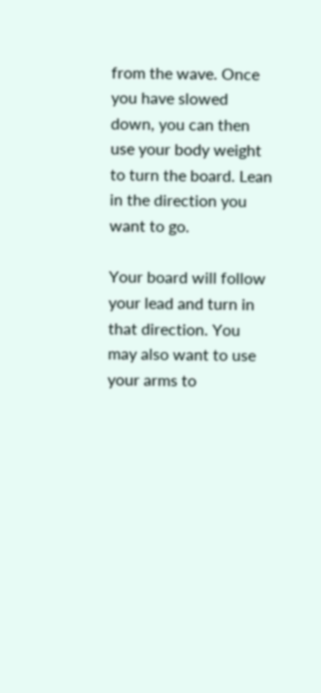from the wave. Once you have slowed down, you can then use your body weight to turn the board. Lean in the direction you want to go.

Your board will follow your lead and turn in that direction. You may also want to use your arms to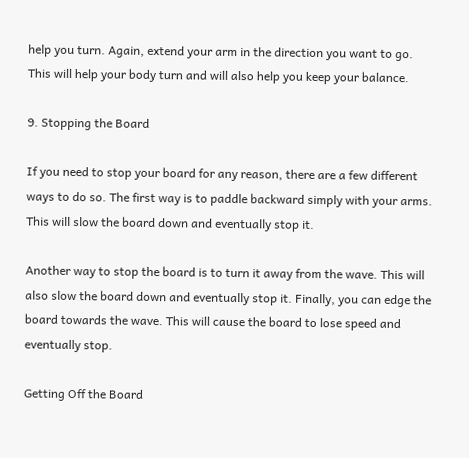help you turn. Again, extend your arm in the direction you want to go. This will help your body turn and will also help you keep your balance.

9. Stopping the Board

If you need to stop your board for any reason, there are a few different ways to do so. The first way is to paddle backward simply with your arms. This will slow the board down and eventually stop it.

Another way to stop the board is to turn it away from the wave. This will also slow the board down and eventually stop it. Finally, you can edge the board towards the wave. This will cause the board to lose speed and eventually stop.

Getting Off the Board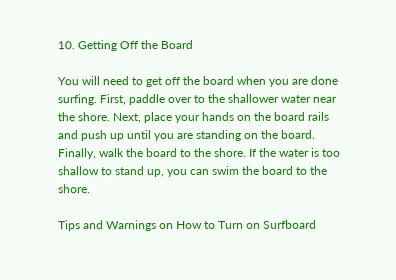10. Getting Off the Board

You will need to get off the board when you are done surfing. First, paddle over to the shallower water near the shore. Next, place your hands on the board rails and push up until you are standing on the board. Finally, walk the board to the shore. If the water is too shallow to stand up, you can swim the board to the shore.

Tips and Warnings on How to Turn on Surfboard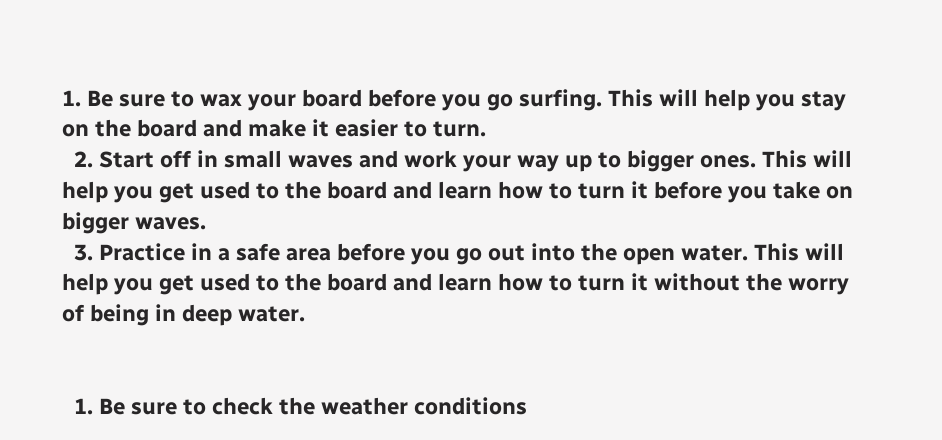1. Be sure to wax your board before you go surfing. This will help you stay on the board and make it easier to turn.
  2. Start off in small waves and work your way up to bigger ones. This will help you get used to the board and learn how to turn it before you take on bigger waves.
  3. Practice in a safe area before you go out into the open water. This will help you get used to the board and learn how to turn it without the worry of being in deep water.


  1. Be sure to check the weather conditions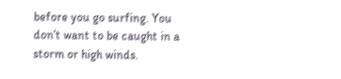before you go surfing. You don’t want to be caught in a storm or high winds.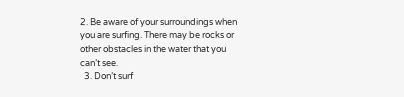2. Be aware of your surroundings when you are surfing. There may be rocks or other obstacles in the water that you can’t see.
  3. Don’t surf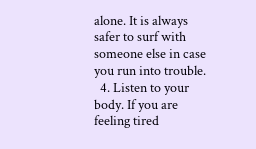alone. It is always safer to surf with someone else in case you run into trouble.
  4. Listen to your body. If you are feeling tired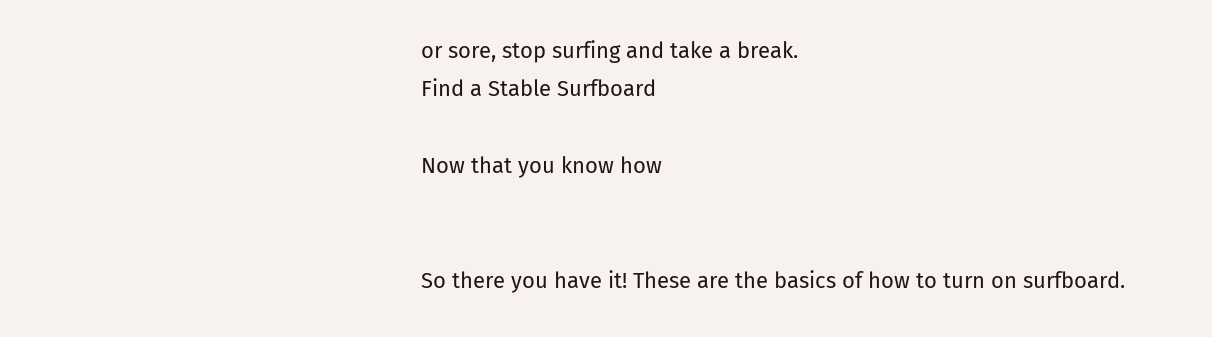or sore, stop surfing and take a break.
Find a Stable Surfboard

Now that you know how


So there you have it! These are the basics of how to turn on surfboard.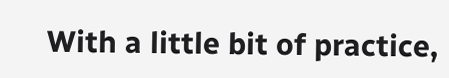With a little bit of practice,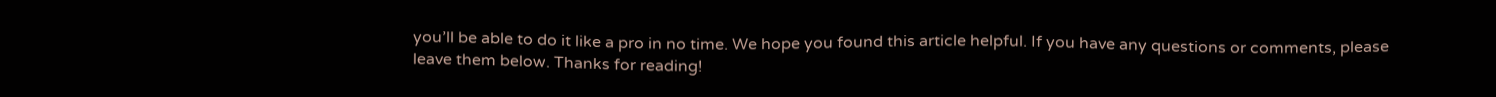you’ll be able to do it like a pro in no time. We hope you found this article helpful. If you have any questions or comments, please leave them below. Thanks for reading!